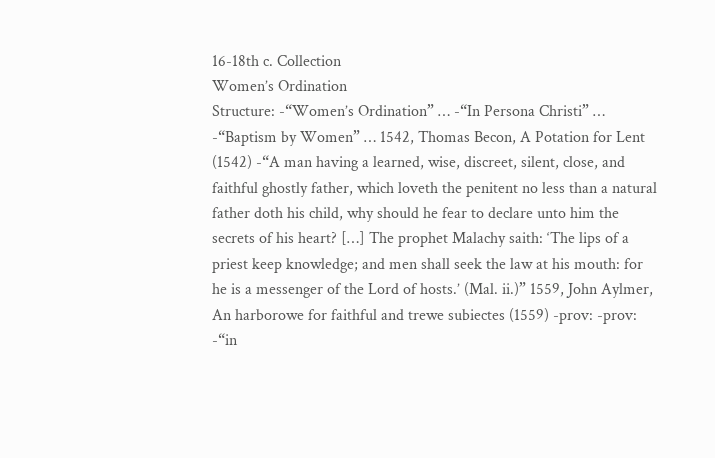16-18th c. Collection
Women’s Ordination
Structure: -“Women’s Ordination” … -“In Persona Christi” … -“Baptism by Women” … 1542, Thomas Becon, A Potation for Lent (1542) -“A man having a learned, wise, discreet, silent, close, and faithful ghostly father, which loveth the penitent no less than a natural father doth his child, why should he fear to declare unto him the secrets of his heart? […] The prophet Malachy saith: ‘The lips of a priest keep knowledge; and men shall seek the law at his mouth: for he is a messenger of the Lord of hosts.’ (Mal. ii.)” 1559, John Aylmer, An harborowe for faithful and trewe subiectes (1559) -prov: -prov: -“in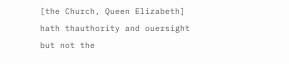[the Church, Queen Elizabeth] hath thauthority and ouersight but not the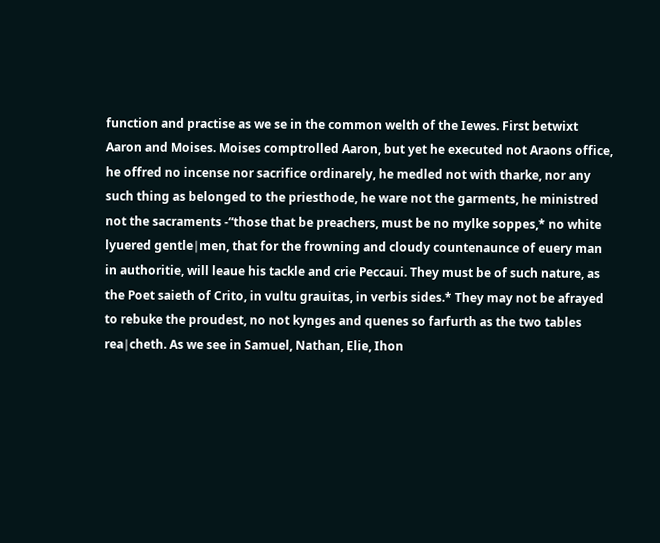function and practise as we se in the common welth of the Iewes. First betwixt Aaron and Moises. Moises comptrolled Aaron, but yet he executed not Araons office, he offred no incense nor sacrifice ordinarely, he medled not with tharke, nor any such thing as belonged to the priesthode, he ware not the garments, he ministred not the sacraments -“those that be preachers, must be no mylke soppes,* no white lyuered gentle∣men, that for the frowning and cloudy countenaunce of euery man in authoritie, will leaue his tackle and crie Peccaui. They must be of such nature, as the Poet saieth of Crito, in vultu grauitas, in verbis sides.* They may not be afrayed to rebuke the proudest, no not kynges and quenes so farfurth as the two tables rea∣cheth. As we see in Samuel, Nathan, Elie, Ihon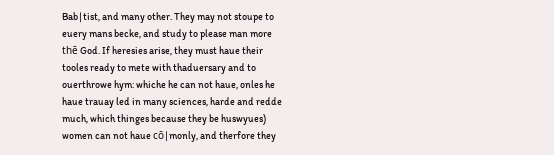Bab∣tist, and many other. They may not stoupe to euery mans becke, and study to please man more thē God. If heresies arise, they must haue their tooles ready to mete with thaduersary and to ouerthrowe hym: whiche he can not haue, onles he haue trauay led in many sciences, harde and redde much, which thinges because they be huswyues) women can not haue cō∣monly, and therfore they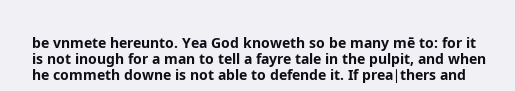be vnmete hereunto. Yea God knoweth so be many mē to: for it is not inough for a man to tell a fayre tale in the pulpit, and when he commeth downe is not able to defende it. If prea∣thers and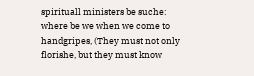spirituall ministers be suche: where be we when we come to handgripes, (They must not only florishe, but they must know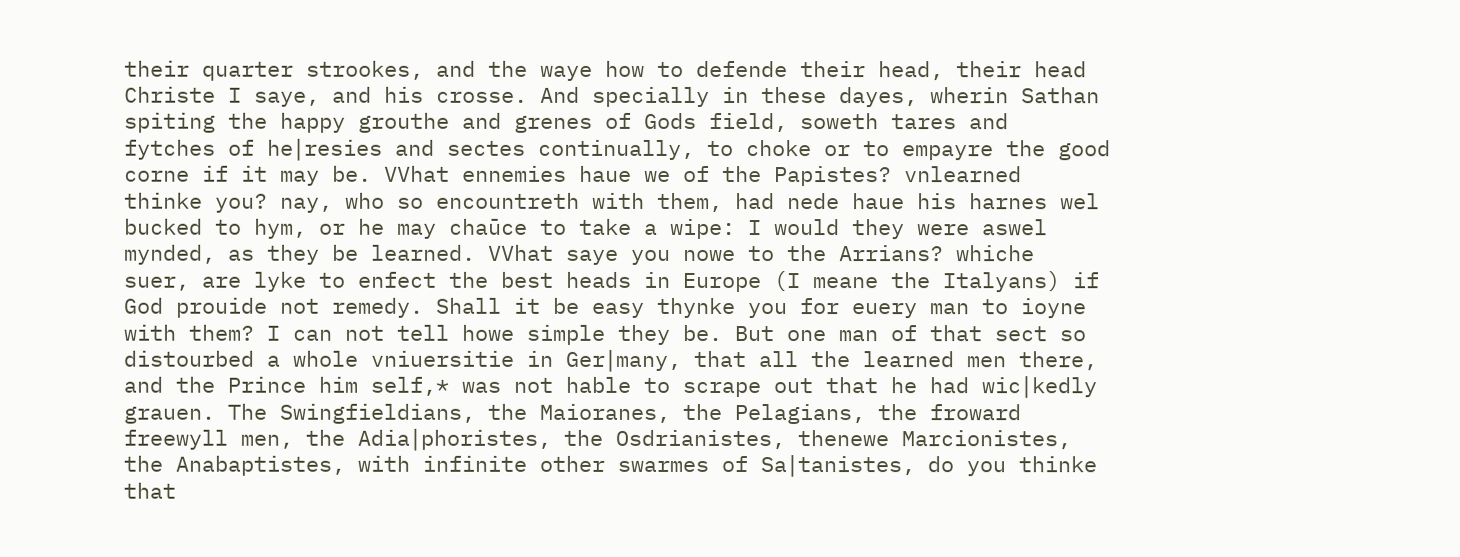their quarter strookes, and the waye how to defende their head, their head Christe I saye, and his crosse. And specially in these dayes, wherin Sathan spiting the happy grouthe and grenes of Gods field, soweth tares and fytches of he∣resies and sectes continually, to choke or to empayre the good corne if it may be. VVhat ennemies haue we of the Papistes? vnlearned thinke you? nay, who so encountreth with them, had nede haue his harnes wel bucked to hym, or he may chaūce to take a wipe: I would they were aswel mynded, as they be learned. VVhat saye you nowe to the Arrians? whiche suer, are lyke to enfect the best heads in Europe (I meane the Italyans) if God prouide not remedy. Shall it be easy thynke you for euery man to ioyne with them? I can not tell howe simple they be. But one man of that sect so distourbed a whole vniuersitie in Ger∣many, that all the learned men there, and the Prince him self,* was not hable to scrape out that he had wic∣kedly grauen. The Swingfieldians, the Maioranes, the Pelagians, the froward freewyll men, the Adia∣phoristes, the Osdrianistes, thenewe Marcionistes, the Anabaptistes, with infinite other swarmes of Sa∣tanistes, do you thinke that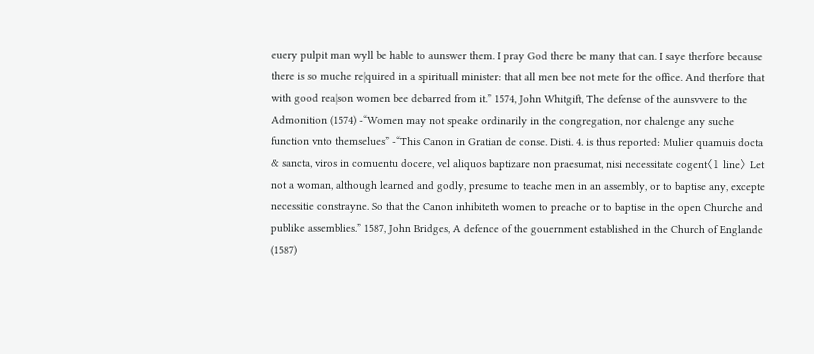euery pulpit man wyll be hable to aunswer them. I pray God there be many that can. I saye therfore because there is so muche re∣quired in a spirituall minister: that all men bee not mete for the office. And therfore that with good rea∣son women bee debarred from it.” 1574, John Whitgift, The defense of the aunsvvere to the Admonition (1574) -“Women may not speake ordinarily in the congregation, nor chalenge any suche function vnto themselues” -“This Canon in Gratian de conse. Disti. 4. is thus reported: Mulier quamuis docta & sancta, viros in comuentu docere, vel aliquos baptizare non praesumat, nisi necessitate cogent〈1 line〉 Let not a woman, although learned and godly, presume to teache men in an assembly, or to baptise any, excepte necessitie constrayne. So that the Canon inhibiteth women to preache or to baptise in the open Churche and publike assemblies.” 1587, John Bridges, A defence of the gouernment established in the Church of Englande (1587)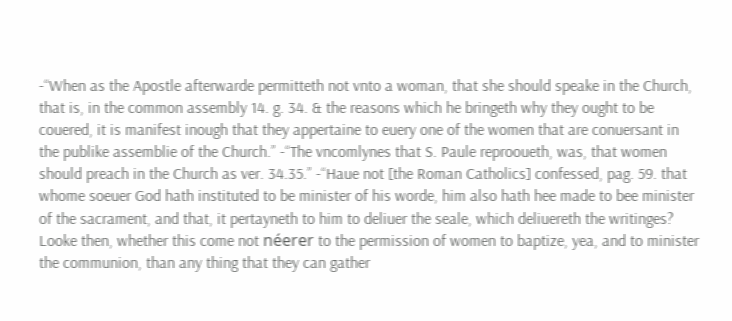-“When as the Apostle afterwarde permitteth not vnto a woman, that she should speake in the Church, that is, in the common assembly 14. g. 34. & the reasons which he bringeth why they ought to be couered, it is manifest inough that they appertaine to euery one of the women that are conuersant in the publike assemblie of the Church.” -“The vncomlynes that S. Paule reprooueth, was, that women should preach in the Church as ver. 34.35.” -“Haue not [the Roman Catholics] confessed, pag. 59. that whome soeuer God hath instituted to be minister of his worde, him also hath hee made to bee minister of the sacrament, and that, it pertayneth to him to deliuer the seale, which deliuereth the writinges? Looke then, whether this come not néerer to the permission of women to baptize, yea, and to minister the communion, than any thing that they can gather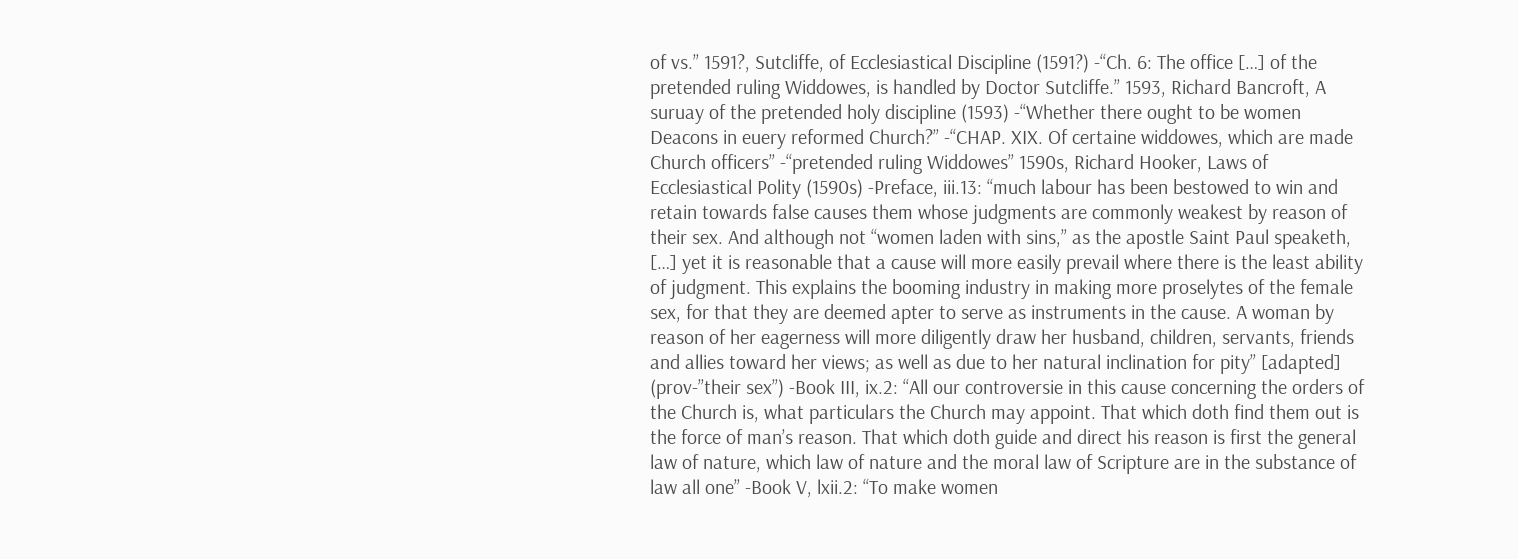of vs.” 1591?, Sutcliffe, of Ecclesiastical Discipline (1591?) -“Ch. 6: The office […] of the pretended ruling Widdowes, is handled by Doctor Sutcliffe.” 1593, Richard Bancroft, A suruay of the pretended holy discipline (1593) -“Whether there ought to be women Deacons in euery reformed Church?” -“CHAP. XIX. Of certaine widdowes, which are made Church officers” -“pretended ruling Widdowes” 1590s, Richard Hooker, Laws of Ecclesiastical Polity (1590s) -Preface, iii.13: “much labour has been bestowed to win and retain towards false causes them whose judgments are commonly weakest by reason of their sex. And although not “women laden with sins,” as the apostle Saint Paul speaketh, […] yet it is reasonable that a cause will more easily prevail where there is the least ability of judgment. This explains the booming industry in making more proselytes of the female sex, for that they are deemed apter to serve as instruments in the cause. A woman by reason of her eagerness will more diligently draw her husband, children, servants, friends and allies toward her views; as well as due to her natural inclination for pity” [adapted] (prov-”their sex”) -Book III, ix.2: “All our controversie in this cause concerning the orders of the Church is, what particulars the Church may appoint. That which doth find them out is the force of man’s reason. That which doth guide and direct his reason is first the general law of nature, which law of nature and the moral law of Scripture are in the substance of law all one” -Book V, lxii.2: “To make women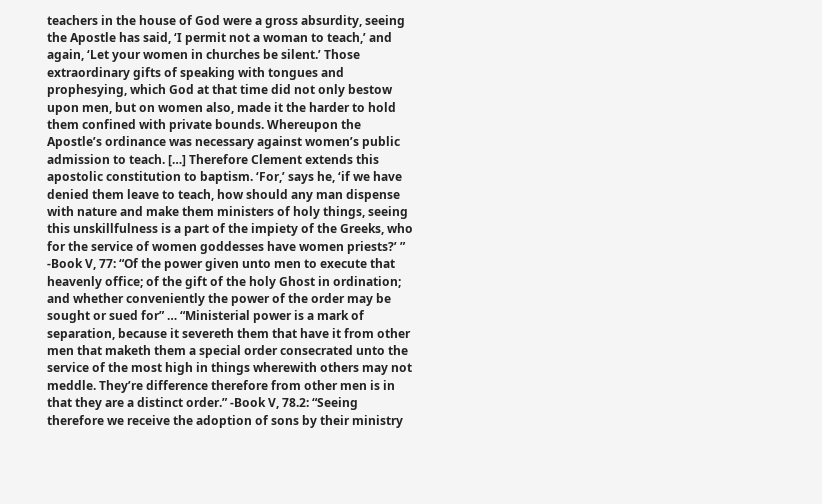teachers in the house of God were a gross absurdity, seeing the Apostle has said, ‘I permit not a woman to teach,’ and again, ‘Let your women in churches be silent.’ Those extraordinary gifts of speaking with tongues and prophesying, which God at that time did not only bestow upon men, but on women also, made it the harder to hold them confined with private bounds. Whereupon the Apostle’s ordinance was necessary against women’s public admission to teach. […] Therefore Clement extends this apostolic constitution to baptism. ‘For,’ says he, ‘if we have denied them leave to teach, how should any man dispense with nature and make them ministers of holy things, seeing this unskillfulness is a part of the impiety of the Greeks, who for the service of women goddesses have women priests?’ ” -Book V, 77: “Of the power given unto men to execute that heavenly office; of the gift of the holy Ghost in ordination; and whether conveniently the power of the order may be sought or sued for” … “Ministerial power is a mark of separation, because it severeth them that have it from other men that maketh them a special order consecrated unto the service of the most high in things wherewith others may not meddle. They’re difference therefore from other men is in that they are a distinct order.” -Book V, 78.2: “Seeing therefore we receive the adoption of sons by their ministry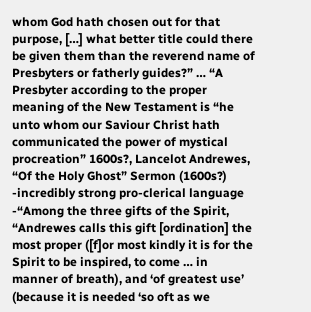whom God hath chosen out for that purpose, […] what better title could there be given them than the reverend name of Presbyters or fatherly guides?” … “A Presbyter according to the proper meaning of the New Testament is “he unto whom our Saviour Christ hath communicated the power of mystical procreation” 1600s?, Lancelot Andrewes, “Of the Holy Ghost” Sermon (1600s?) -incredibly strong pro-clerical language -“Among the three gifts of the Spirit, “Andrewes calls this gift [ordination] the most proper ([f]or most kindly it is for the Spirit to be inspired, to come … in manner of breath), and ‘of greatest use’ (because it is needed ‘so oft as we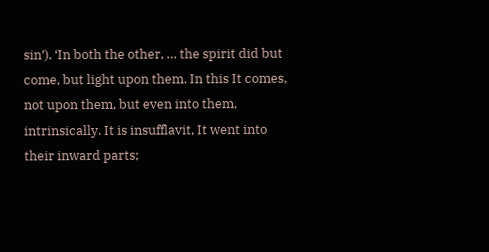sin’). ‘In both the other, … the spirit did but come, but light upon them. In this It comes, not upon them, but even into them, intrinsically. It is insufflavit, It went into their inward parts;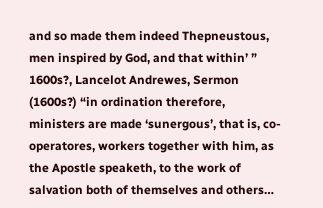and so made them indeed Thepneustous, men inspired by God, and that within’ ” 1600s?, Lancelot Andrewes, Sermon (1600s?) “in ordination therefore, ministers are made ‘sunergous’, that is, co-operatores, workers together with him, as the Apostle speaketh, to the work of salvation both of themselves and others…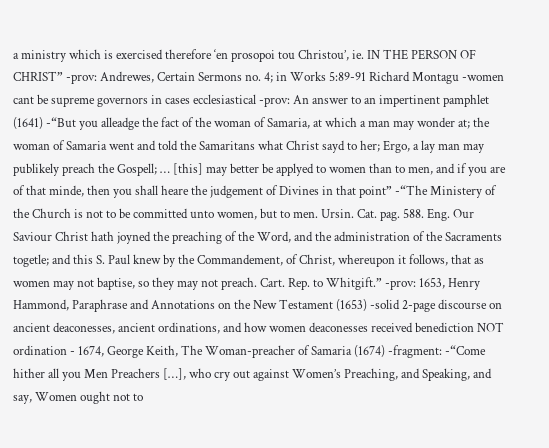a ministry which is exercised therefore ‘en prosopoi tou Christou’, ie. IN THE PERSON OF CHRIST” -prov: Andrewes, Certain Sermons no. 4; in Works 5:89-91 Richard Montagu -women cant be supreme governors in cases ecclesiastical -prov: An answer to an impertinent pamphlet (1641) -“But you alleadge the fact of the woman of Samaria, at which a man may wonder at; the woman of Samaria went and told the Samaritans what Christ sayd to her; Ergo, a lay man may publikely preach the Gospell; … [this] may better be applyed to women than to men, and if you are of that minde, then you shall heare the judgement of Divines in that point” -“The Ministery of the Church is not to be committed unto women, but to men. Ursin. Cat. pag. 588. Eng. Our Saviour Christ hath joyned the preaching of the Word, and the administration of the Sacraments togetle; and this S. Paul knew by the Commandement, of Christ, whereupon it follows, that as women may not baptise, so they may not preach. Cart. Rep. to Whitgift.” -prov: 1653, Henry Hammond, Paraphrase and Annotations on the New Testament (1653) -solid 2-page discourse on ancient deaconesses, ancient ordinations, and how women deaconesses received benediction NOT ordination - 1674, George Keith, The Woman-preacher of Samaria (1674) -fragment: -“Come hither all you Men Preachers […], who cry out against Women’s Preaching, and Speaking, and say, Women ought not to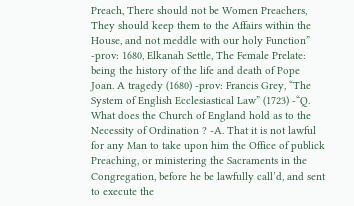Preach, There should not be Women Preachers, They should keep them to the Affairs within the House, and not meddle with our holy Function” -prov: 1680, Elkanah Settle, The Female Prelate: being the history of the life and death of Pope Joan. A tragedy (1680) -prov: Francis Grey, “The System of English Ecclesiastical Law” (1723) -“Q. What does the Church of England hold as to the Necessity of Ordination ? -A. That it is not lawful for any Man to take upon him the Office of publick Preaching, or ministering the Sacraments in the Congregation, before he be lawfully call’d, and sent to execute the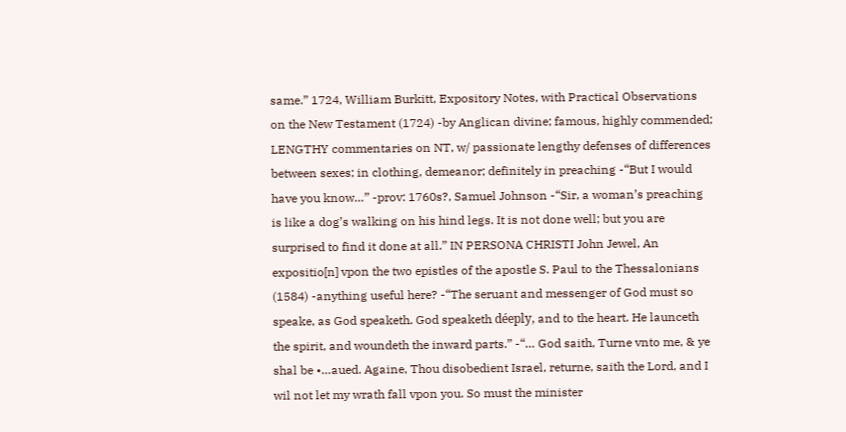same.” 1724, William Burkitt, Expository Notes, with Practical Observations on the New Testament (1724) -by Anglican divine; famous, highly commended; LENGTHY commentaries on NT, w/ passionate lengthy defenses of differences between sexes; in clothing, demeanor; definitely in preaching -“But I would have you know…” -prov: 1760s?, Samuel Johnson -“Sir, a woman’s preaching is like a dog’s walking on his hind legs. It is not done well; but you are surprised to find it done at all.” IN PERSONA CHRISTI John Jewel, An expositio[n] vpon the two epistles of the apostle S. Paul to the Thessalonians (1584) -anything useful here? -“The seruant and messenger of God must so speake, as God speaketh. God speaketh déeply, and to the heart. He launceth the spirit, and woundeth the inward parts.” -“… God saith, Turne vnto me, & ye shal be •…aued. Againe, Thou disobedient Israel, returne, saith the Lord, and I wil not let my wrath fall vpon you. So must the minister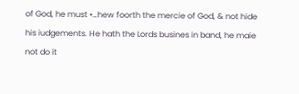of God, he must •…hew foorth the mercie of God, & not hide his iudgements. He hath the Lords busines in band, he maie not do it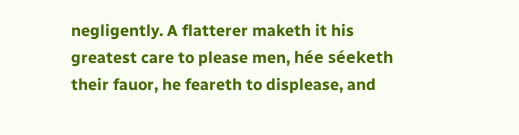negligently. A flatterer maketh it his greatest care to please men, hée séeketh their fauor, he feareth to displease, and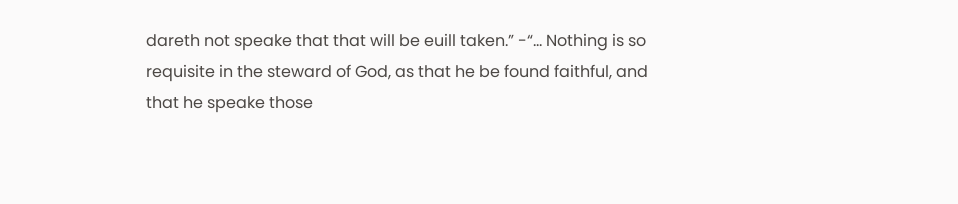dareth not speake that that will be euill taken.” -“… Nothing is so requisite in the steward of God, as that he be found faithful, and that he speake those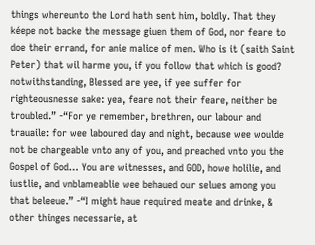things whereunto the Lord hath sent him, boldly. That they kéepe not backe the message giuen them of God, nor feare to doe their errand, for anie malice of men. Who is it (saith Saint Peter) that wil harme you, if you follow that which is good? notwithstanding, Blessed are yee, if yee suffer for righteousnesse sake: yea, feare not their feare, neither be troubled.” -“For ye remember, brethren, our labour and trauaile: for wee laboured day and night, because wee woulde not be chargeable vnto any of you, and preached vnto you the Gospel of God… You are witnesses, and GOD, howe holilie, and iustlie, and vnblameablie wee behaued our selues among you that beleeue.” -“I might haue required meate and drinke, & other thinges necessarie, at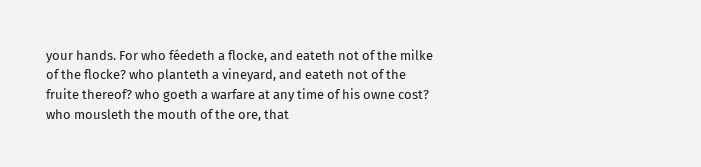your hands. For who féedeth a flocke, and eateth not of the milke of the flocke? who planteth a vineyard, and eateth not of the fruite thereof? who goeth a warfare at any time of his owne cost? who mousleth the mouth of the ore, that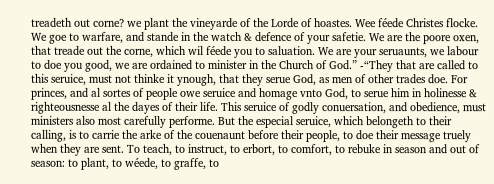treadeth out corne? we plant the vineyarde of the Lorde of hoastes. Wee féede Christes flocke. We goe to warfare, and stande in the watch & defence of your safetie. We are the poore oxen, that treade out the corne, which wil féede you to saluation. We are your seruaunts, we labour to doe you good, we are ordained to minister in the Church of God.” -“They that are called to this seruice, must not thinke it ynough, that they serue God, as men of other trades doe. For princes, and al sortes of people owe seruice and homage vnto God, to serue him in holinesse & righteousnesse al the dayes of their life. This seruice of godly conuersation, and obedience, must ministers also most carefully performe. But the especial seruice, which belongeth to their calling, is to carrie the arke of the couenaunt before their people, to doe their message truely when they are sent. To teach, to instruct, to erbort, to comfort, to rebuke in season and out of season: to plant, to wéede, to graffe, to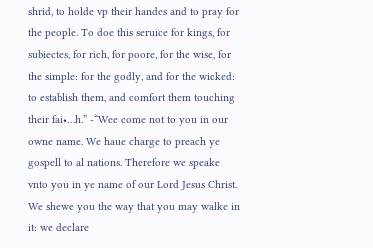shrid, to holde vp their handes and to pray for the people. To doe this seruice for kings, for subiectes, for rich, for poore, for the wise, for the simple: for the godly, and for the wicked: to establish them, and comfort them touching their fai•…h.” -“Wee come not to you in our owne name. We haue charge to preach ye gospell to al nations. Therefore we speake vnto you in ye name of our Lord Jesus Christ. We shewe you the way that you may walke in it: we declare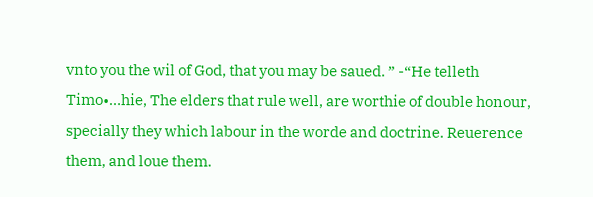vnto you the wil of God, that you may be saued. ” -“He telleth Timo•…hie, The elders that rule well, are worthie of double honour, specially they which labour in the worde and doctrine. Reuerence them, and loue them.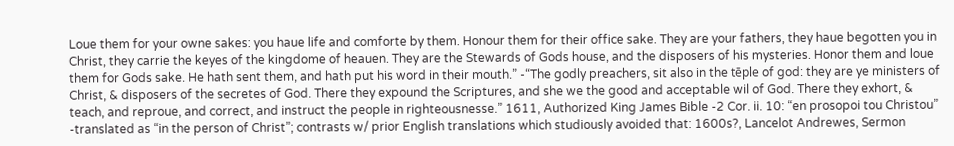Loue them for your owne sakes: you haue life and comforte by them. Honour them for their office sake. They are your fathers, they haue begotten you in Christ, they carrie the keyes of the kingdome of heauen. They are the Stewards of Gods house, and the disposers of his mysteries. Honor them and loue them for Gods sake. He hath sent them, and hath put his word in their mouth.” -“The godly preachers, sit also in the tēple of god: they are ye ministers of Christ, & disposers of the secretes of God. There they expound the Scriptures, and she we the good and acceptable wil of God. There they exhort, & teach, and reproue, and correct, and instruct the people in righteousnesse.” 1611, Authorized King James Bible -2 Cor. ii. 10: “en prosopoi tou Christou” -translated as “in the person of Christ”; contrasts w/ prior English translations which studiously avoided that: 1600s?, Lancelot Andrewes, Sermon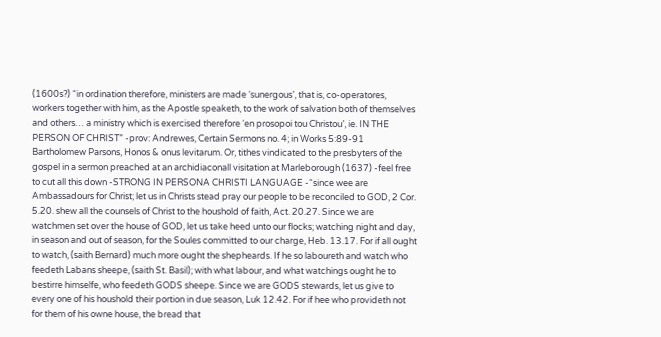(1600s?) “in ordination therefore, ministers are made ‘sunergous’, that is, co-operatores, workers together with him, as the Apostle speaketh, to the work of salvation both of themselves and others… a ministry which is exercised therefore ‘en prosopoi tou Christou’, ie. IN THE PERSON OF CHRIST” -prov: Andrewes, Certain Sermons no. 4; in Works 5:89-91 Bartholomew Parsons, Honos & onus levitarum. Or, tithes vindicated to the presbyters of the gospel in a sermon preached at an archidiaconall visitation at Marleborough (1637) -feel free to cut all this down -STRONG IN PERSONA CHRISTI LANGUAGE -“since wee are Ambassadours for Christ; let us in Christs stead pray our people to be reconciled to GOD, 2 Cor. 5.20. shew all the counsels of Christ to the houshold of faith, Act. 20.27. Since we are watchmen set over the house of GOD, let us take heed unto our flocks; watching night and day, in season and out of season, for the Soules committed to our charge, Heb. 13.17. For if all ought to watch, (saith Bernard) much more ought the shepheards. If he so laboureth and watch who feedeth Labans sheepe, (saith St. Basil); with what labour, and what watchings ought he to bestirre himselfe, who feedeth GODS sheepe. Since we are GODS stewards, let us give to every one of his houshold their portion in due season, Luk 12.42. For if hee who provideth not for them of his owne house, the bread that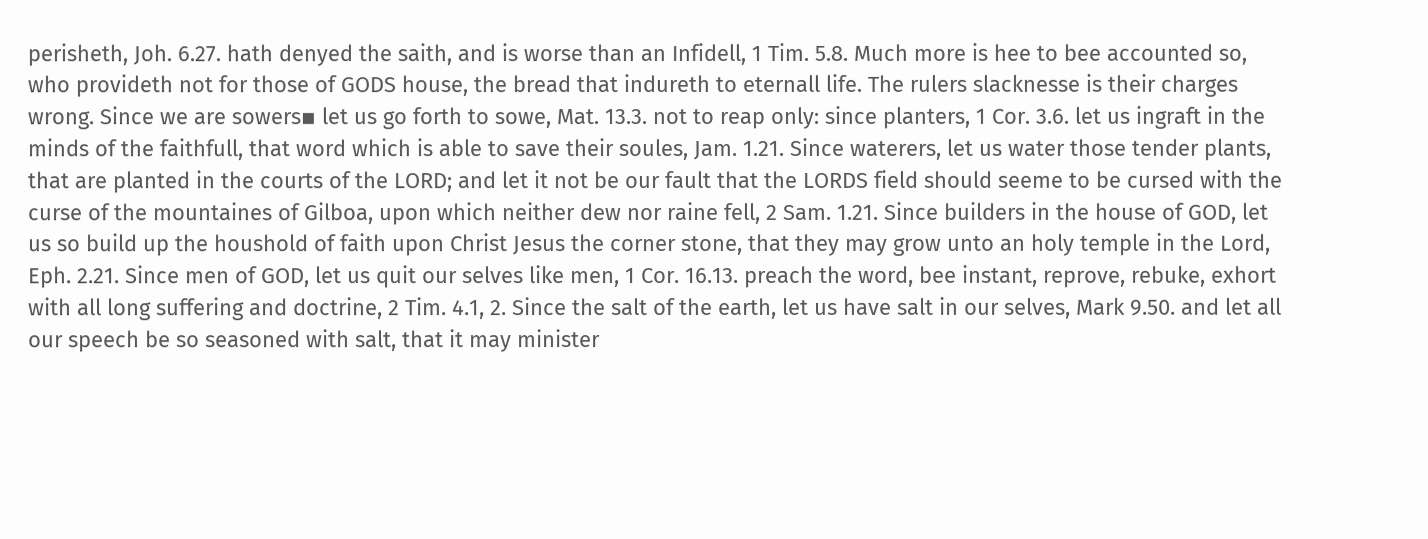perisheth, Joh. 6.27. hath denyed the saith, and is worse than an Infidell, 1 Tim. 5.8. Much more is hee to bee accounted so, who provideth not for those of GODS house, the bread that indureth to eternall life. The rulers slacknesse is their charges wrong. Since we are sowers▪ let us go forth to sowe, Mat. 13.3. not to reap only: since planters, 1 Cor. 3.6. let us ingraft in the minds of the faithfull, that word which is able to save their soules, Jam. 1.21. Since waterers, let us water those tender plants, that are planted in the courts of the LORD; and let it not be our fault that the LORDS field should seeme to be cursed with the curse of the mountaines of Gilboa, upon which neither dew nor raine fell, 2 Sam. 1.21. Since builders in the house of GOD, let us so build up the houshold of faith upon Christ Jesus the corner stone, that they may grow unto an holy temple in the Lord, Eph. 2.21. Since men of GOD, let us quit our selves like men, 1 Cor. 16.13. preach the word, bee instant, reprove, rebuke, exhort with all long suffering and doctrine, 2 Tim. 4.1, 2. Since the salt of the earth, let us have salt in our selves, Mark 9.50. and let all our speech be so seasoned with salt, that it may minister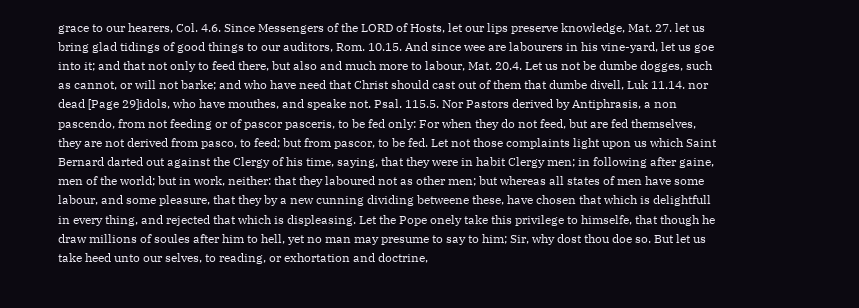grace to our hearers, Col. 4.6. Since Messengers of the LORD of Hosts, let our lips preserve knowledge, Mat. 27. let us bring glad tidings of good things to our auditors, Rom. 10.15. And since wee are labourers in his vine-yard, let us goe into it; and that not only to feed there, but also and much more to labour, Mat. 20.4. Let us not be dumbe dogges, such as cannot, or will not barke; and who have need that Christ should cast out of them that dumbe divell, Luk 11.14. nor dead [Page 29]idols, who have mouthes, and speake not. Psal. 115.5. Nor Pastors derived by Antiphrasis, a non pascendo, from not feeding or of pascor pasceris, to be fed only: For when they do not feed, but are fed themselves, they are not derived from pasco, to feed; but from pascor, to be fed. Let not those complaints light upon us which Saint Bernard darted out against the Clergy of his time, saying, that they were in habit Clergy men; in following after gaine, men of the world; but in work, neither: that they laboured not as other men; but whereas all states of men have some labour, and some pleasure, that they by a new cunning dividing betweene these, have chosen that which is delightfull in every thing, and rejected that which is displeasing. Let the Pope onely take this privilege to himselfe, that though he draw millions of soules after him to hell, yet no man may presume to say to him; Sir, why dost thou doe so. But let us take heed unto our selves, to reading, or exhortation and doctrine,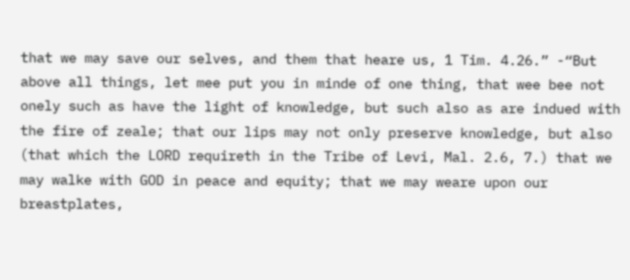that we may save our selves, and them that heare us, 1 Tim. 4.26.” -“But above all things, let mee put you in minde of one thing, that wee bee not onely such as have the light of knowledge, but such also as are indued with the fire of zeale; that our lips may not only preserve knowledge, but also (that which the LORD requireth in the Tribe of Levi, Mal. 2.6, 7.) that we may walke with GOD in peace and equity; that we may weare upon our breastplates,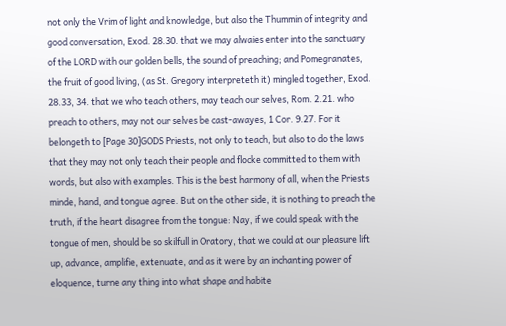not only the Vrim of light and knowledge, but also the Thummin of integrity and good conversation, Exod. 28.30. that we may alwaies enter into the sanctuary of the LORD with our golden bells, the sound of preaching; and Pomegranates, the fruit of good living, (as St. Gregory interpreteth it) mingled together, Exod. 28.33, 34. that we who teach others, may teach our selves, Rom. 2.21. who preach to others, may not our selves be cast-awayes, 1 Cor. 9.27. For it belongeth to [Page 30]GODS Priests, not only to teach, but also to do the laws that they may not only teach their people and flocke committed to them with words, but also with examples. This is the best harmony of all, when the Priests minde, hand, and tongue agree. But on the other side, it is nothing to preach the truth, if the heart disagree from the tongue: Nay, if we could speak with the tongue of men, should be so skilfull in Oratory, that we could at our pleasure lift up, advance, amplifie, extenuate, and as it were by an inchanting power of eloquence, turne any thing into what shape and habite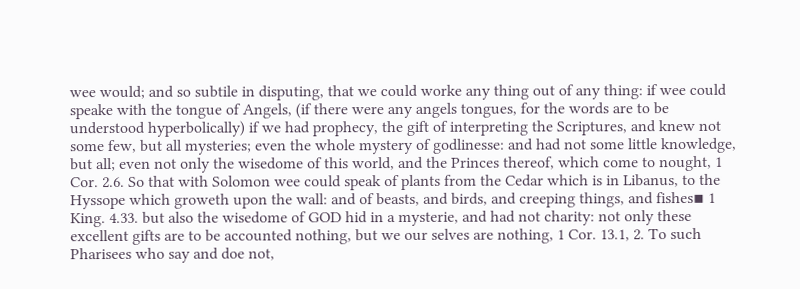wee would; and so subtile in disputing, that we could worke any thing out of any thing: if wee could speake with the tongue of Angels, (if there were any angels tongues, for the words are to be understood hyperbolically) if we had prophecy, the gift of interpreting the Scriptures, and knew not some few, but all mysteries; even the whole mystery of godlinesse: and had not some little knowledge, but all; even not only the wisedome of this world, and the Princes thereof, which come to nought, 1 Cor. 2.6. So that with Solomon wee could speak of plants from the Cedar which is in Libanus, to the Hyssope which groweth upon the wall: and of beasts, and birds, and creeping things, and fishes▪ 1 King. 4.33. but also the wisedome of GOD hid in a mysterie, and had not charity: not only these excellent gifts are to be accounted nothing, but we our selves are nothing, 1 Cor. 13.1, 2. To such Pharisees who say and doe not,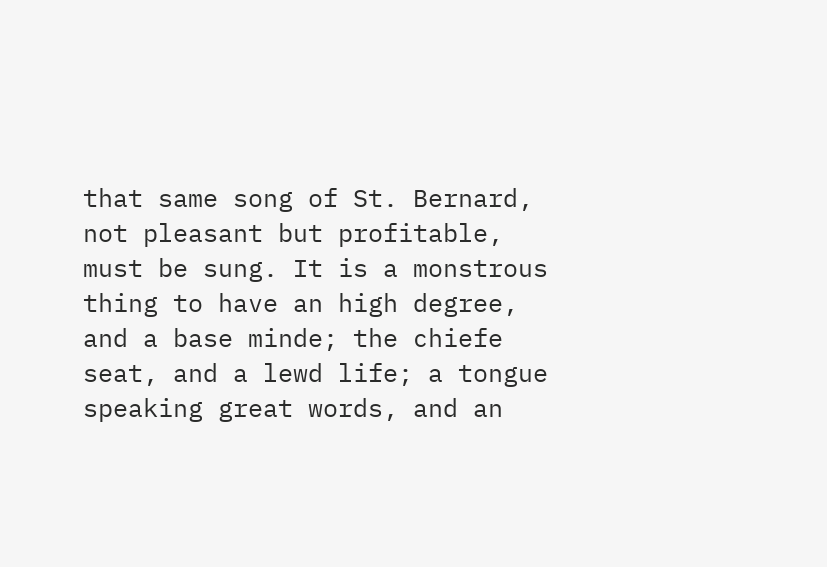that same song of St. Bernard, not pleasant but profitable, must be sung. It is a monstrous thing to have an high degree, and a base minde; the chiefe seat, and a lewd life; a tongue speaking great words, and an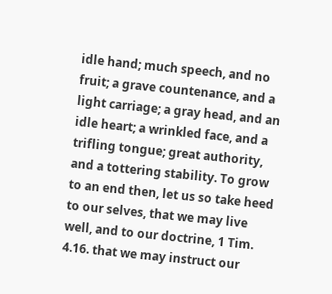idle hand; much speech, and no fruit; a grave countenance, and a light carriage; a gray head, and an idle heart; a wrinkled face, and a trifling tongue; great authority, and a tottering stability. To grow to an end then, let us so take heed to our selves, that we may live well, and to our doctrine, 1 Tim. 4.16. that we may instruct our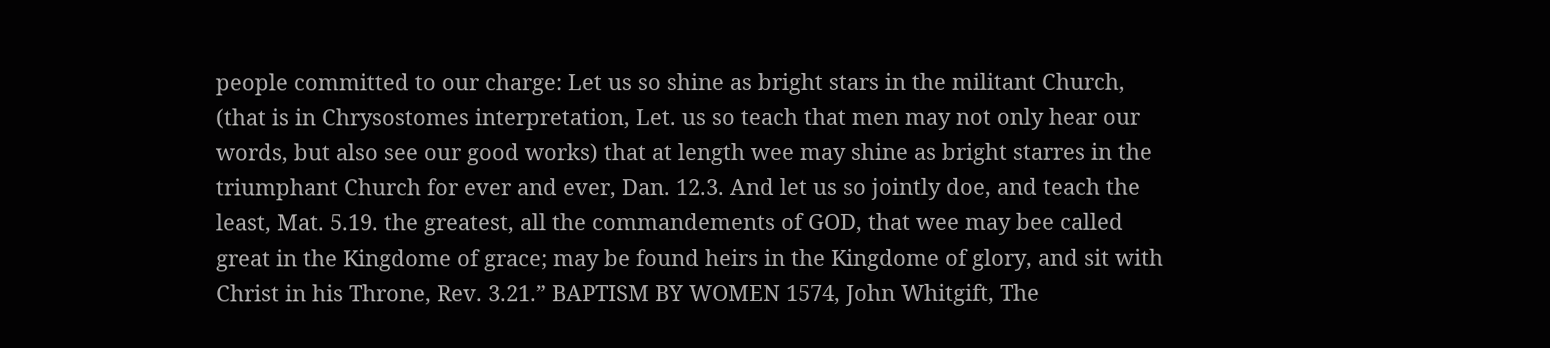people committed to our charge: Let us so shine as bright stars in the militant Church, (that is in Chrysostomes interpretation, Let. us so teach that men may not only hear our words, but also see our good works) that at length wee may shine as bright starres in the triumphant Church for ever and ever, Dan. 12.3. And let us so jointly doe, and teach the least, Mat. 5.19. the greatest, all the commandements of GOD, that wee may bee called great in the Kingdome of grace; may be found heirs in the Kingdome of glory, and sit with Christ in his Throne, Rev. 3.21.” BAPTISM BY WOMEN 1574, John Whitgift, The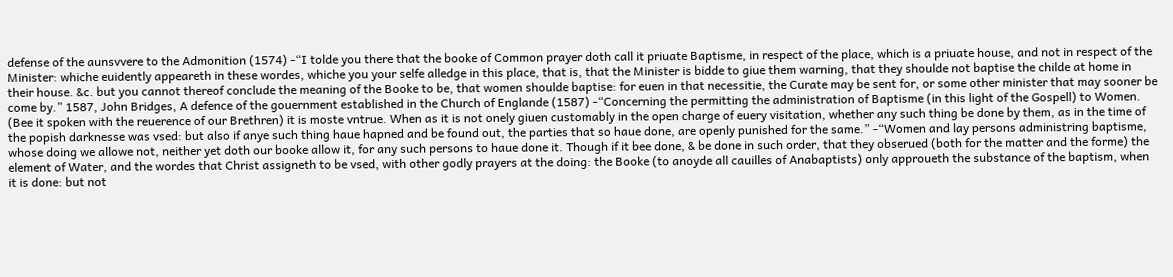defense of the aunsvvere to the Admonition (1574) -“I tolde you there that the booke of Common prayer doth call it priuate Baptisme, in respect of the place, which is a priuate house, and not in respect of the Minister: whiche euidently appeareth in these wordes, whiche you your selfe alledge in this place, that is, that the Minister is bidde to giue them warning, that they shoulde not baptise the childe at home in their house. &c. but you cannot thereof conclude the meaning of the Booke to be, that women shoulde baptise: for euen in that necessitie, the Curate may be sent for, or some other minister that may sooner be come by.” 1587, John Bridges, A defence of the gouernment established in the Church of Englande (1587) -“Concerning the permitting the administration of Baptisme (in this light of the Gospell) to Women. (Bee it spoken with the reuerence of our Brethren) it is moste vntrue. When as it is not onely giuen customably in the open charge of euery visitation, whether any such thing be done by them, as in the time of the popish darknesse was vsed: but also if anye such thing haue hapned and be found out, the parties that so haue done, are openly punished for the same.” -“Women and lay persons administring baptisme, whose doing we allowe not, neither yet doth our booke allow it, for any such persons to haue done it. Though if it bee done, & be done in such order, that they obserued (both for the matter and the forme) the element of Water, and the wordes that Christ assigneth to be vsed, with other godly prayers at the doing: the Booke (to anoyde all cauilles of Anabaptists) only approueth the substance of the baptism, when it is done: but not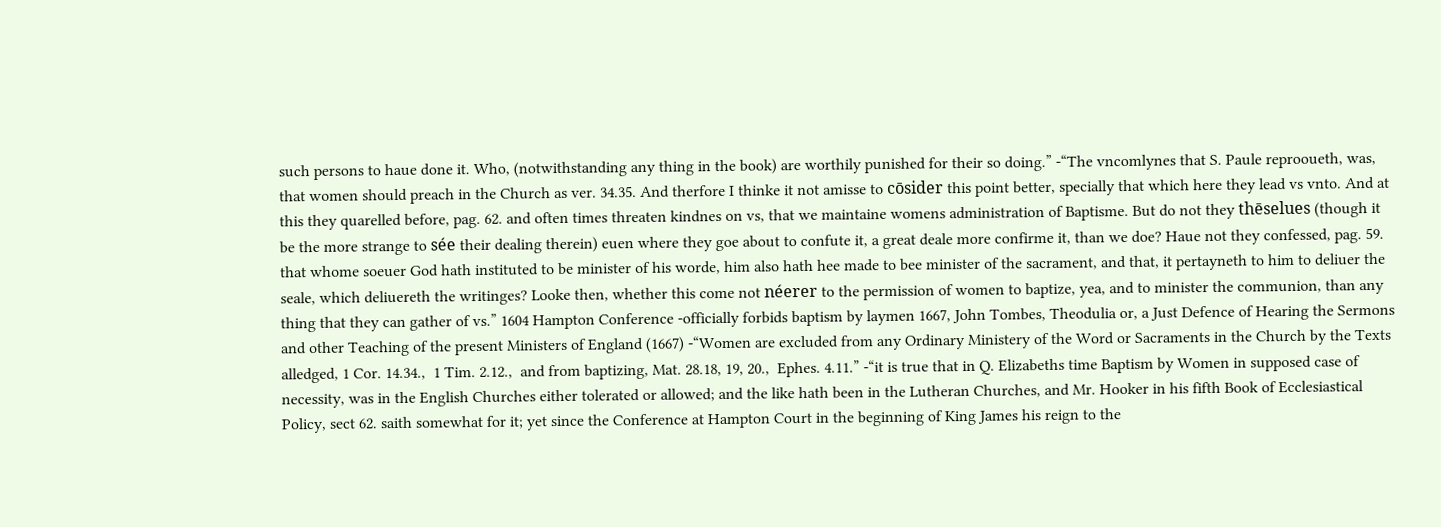such persons to haue done it. Who, (notwithstanding any thing in the book) are worthily punished for their so doing.” -“The vncomlynes that S. Paule reprooueth, was, that women should preach in the Church as ver. 34.35. And therfore I thinke it not amisse to cōsider this point better, specially that which here they lead vs vnto. And at this they quarelled before, pag. 62. and often times threaten kindnes on vs, that we maintaine womens administration of Baptisme. But do not they thēselues (though it be the more strange to sée their dealing therein) euen where they goe about to confute it, a great deale more confirme it, than we doe? Haue not they confessed, pag. 59. that whome soeuer God hath instituted to be minister of his worde, him also hath hee made to bee minister of the sacrament, and that, it pertayneth to him to deliuer the seale, which deliuereth the writinges? Looke then, whether this come not néerer to the permission of women to baptize, yea, and to minister the communion, than any thing that they can gather of vs.” 1604 Hampton Conference -officially forbids baptism by laymen 1667, John Tombes, Theodulia or, a Just Defence of Hearing the Sermons and other Teaching of the present Ministers of England (1667) -“Women are excluded from any Ordinary Ministery of the Word or Sacraments in the Church by the Texts alledged, 1 Cor. 14.34.,  1 Tim. 2.12.,  and from baptizing, Mat. 28.18, 19, 20.,  Ephes. 4.11.” -“it is true that in Q. Elizabeths time Baptism by Women in supposed case of necessity, was in the English Churches either tolerated or allowed; and the like hath been in the Lutheran Churches, and Mr. Hooker in his fifth Book of Ecclesiastical Policy, sect 62. saith somewhat for it; yet since the Conference at Hampton Court in the beginning of King James his reign to the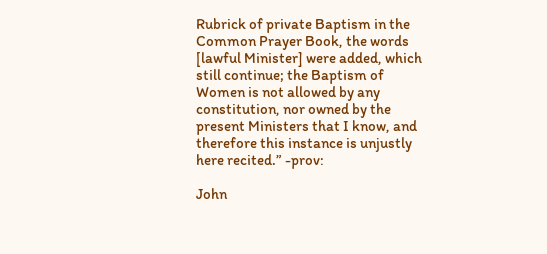Rubrick of private Baptism in the Common Prayer Book, the words [lawful Minister] were added, which still continue; the Baptism of Women is not allowed by any constitution, nor owned by the present Ministers that I know, and therefore this instance is unjustly here recited.” -prov:

John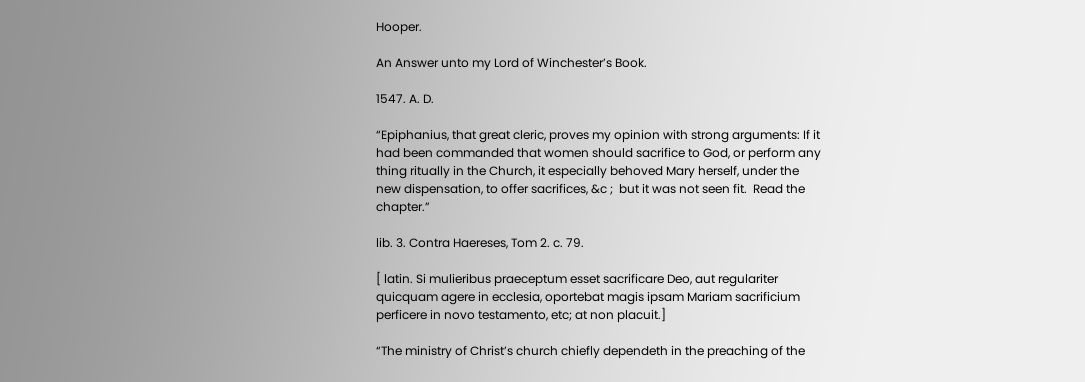Hooper.

An Answer unto my Lord of Winchester’s Book.

1547. A. D.

“Epiphanius, that great cleric, proves my opinion with strong arguments: If it had been commanded that women should sacrifice to God, or perform any thing ritually in the Church, it especially behoved Mary herself, under the new dispensation, to offer sacrifices, &c ;  but it was not seen fit.  Read the chapter.”

lib. 3. Contra Haereses, Tom 2. c. 79.

[ latin. Si mulieribus praeceptum esset sacrificare Deo, aut regulariter quicquam agere in ecclesia, oportebat magis ipsam Mariam sacrificium perficere in novo testamento, etc; at non placuit.]

“The ministry of Christ’s church chiefly dependeth in the preaching of the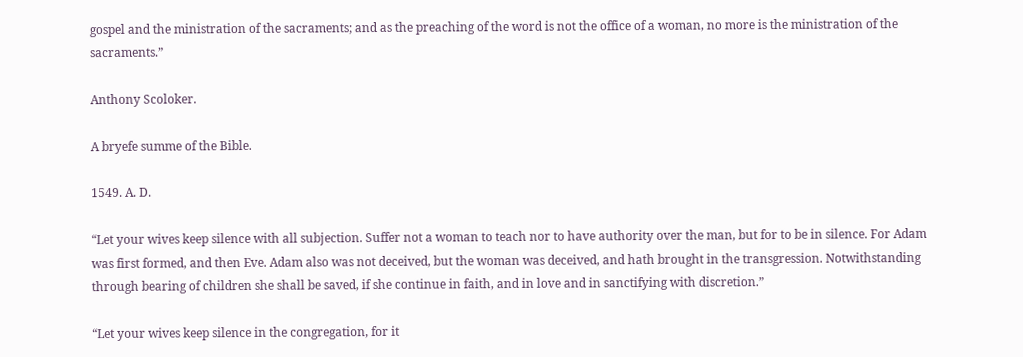gospel and the ministration of the sacraments; and as the preaching of the word is not the office of a woman, no more is the ministration of the sacraments.”

Anthony Scoloker.

A bryefe summe of the Bible.

1549. A. D.

“Let your wives keep silence with all subjection. Suffer not a woman to teach nor to have authority over the man, but for to be in silence. For Adam was first formed, and then Eve. Adam also was not deceived, but the woman was deceived, and hath brought in the transgression. Notwithstanding through bearing of children she shall be saved, if she continue in faith, and in love and in sanctifying with discretion.”

“Let your wives keep silence in the congregation, for it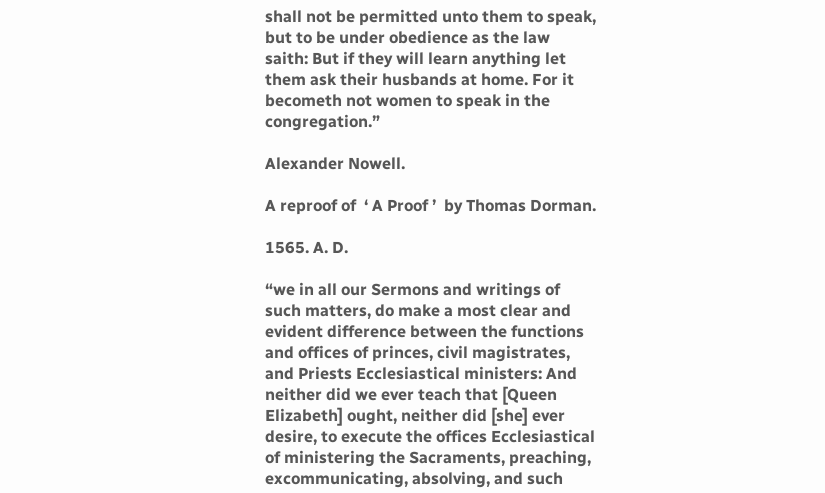shall not be permitted unto them to speak, but to be under obedience as the law saith: But if they will learn anything let them ask their husbands at home. For it becometh not women to speak in the congregation.”

Alexander Nowell.

A reproof of  ‘ A Proof ’  by Thomas Dorman.

1565. A. D.

“we in all our Sermons and writings of such matters, do make a most clear and evident difference between the functions and offices of princes, civil magistrates, and Priests Ecclesiastical ministers: And neither did we ever teach that [Queen Elizabeth] ought, neither did [she] ever desire, to execute the offices Ecclesiastical of ministering the Sacraments, preaching, excommunicating, absolving, and such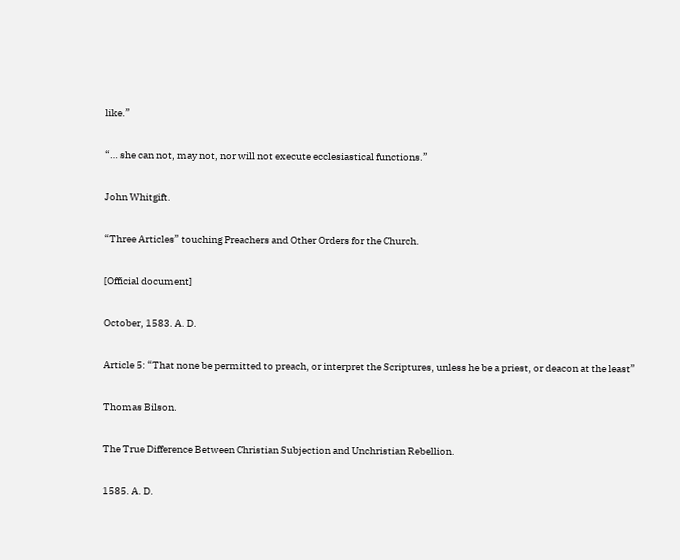like.”

“… she can not, may not, nor will not execute ecclesiastical functions.”

John Whitgift.

“Three Articles” touching Preachers and Other Orders for the Church.

[Official document]

October, 1583. A. D.

Article 5: “That none be permitted to preach, or interpret the Scriptures, unless he be a priest, or deacon at the least”

Thomas Bilson.

The True Difference Between Christian Subjection and Unchristian Rebellion.

1585. A. D.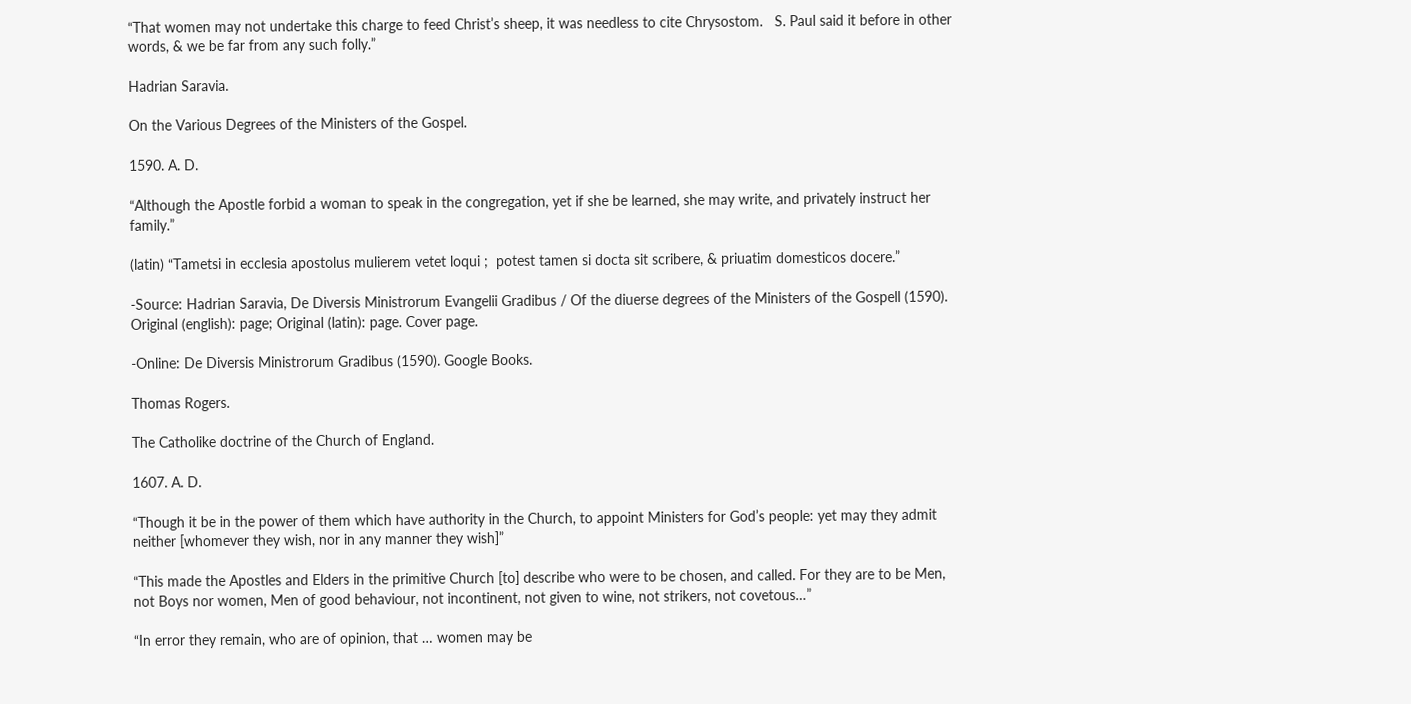“That women may not undertake this charge to feed Christ’s sheep, it was needless to cite Chrysostom.   S. Paul said it before in other words, & we be far from any such folly.”

Hadrian Saravia.

On the Various Degrees of the Ministers of the Gospel.

1590. A. D.

“Although the Apostle forbid a woman to speak in the congregation, yet if she be learned, she may write, and privately instruct her family.”

(latin) “Tametsi in ecclesia apostolus mulierem vetet loqui ;  potest tamen si docta sit scribere, & priuatim domesticos docere.”

-Source: Hadrian Saravia, De Diversis Ministrorum Evangelii Gradibus / Of the diuerse degrees of the Ministers of the Gospell (1590). Original (english): page; Original (latin): page. Cover page.

-Online: De Diversis Ministrorum Gradibus (1590). Google Books.

Thomas Rogers.

The Catholike doctrine of the Church of England.

1607. A. D.

“Though it be in the power of them which have authority in the Church, to appoint Ministers for God’s people: yet may they admit neither [whomever they wish, nor in any manner they wish]”

“This made the Apostles and Elders in the primitive Church [to] describe who were to be chosen, and called. For they are to be Men, not Boys nor women, Men of good behaviour, not incontinent, not given to wine, not strikers, not covetous…”

“In error they remain, who are of opinion, that … women may be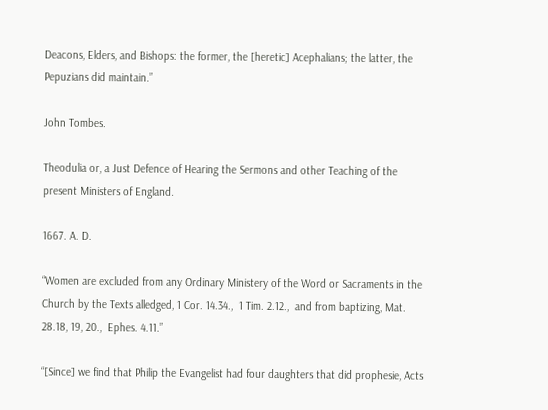Deacons, Elders, and Bishops: the former, the [heretic] Acephalians; the latter, the Pepuzians did maintain.”

John Tombes.

Theodulia or, a Just Defence of Hearing the Sermons and other Teaching of the present Ministers of England.

1667. A. D.

“Women are excluded from any Ordinary Ministery of the Word or Sacraments in the Church by the Texts alledged, 1 Cor. 14.34.,  1 Tim. 2.12.,  and from baptizing, Mat. 28.18, 19, 20.,  Ephes. 4.11.”

“[Since] we find that Philip the Evangelist had four daughters that did prophesie, Acts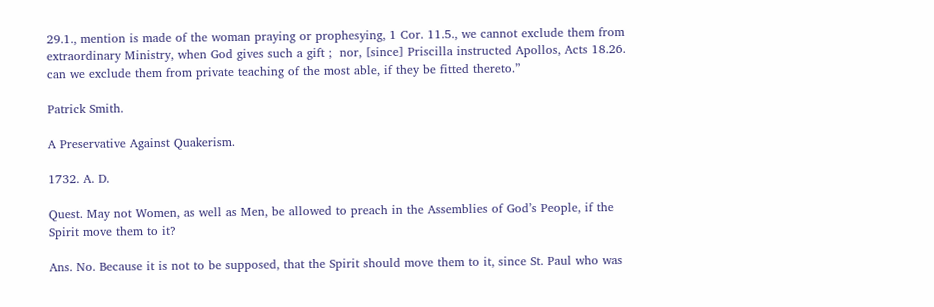29.1., mention is made of the woman praying or prophesying, 1 Cor. 11.5., we cannot exclude them from extraordinary Ministry, when God gives such a gift ;  nor, [since] Priscilla instructed Apollos, Acts 18.26. can we exclude them from private teaching of the most able, if they be fitted thereto.”

Patrick Smith.

A Preservative Against Quakerism.

1732. A. D.

Quest. May not Women, as well as Men, be allowed to preach in the Assemblies of God’s People, if the Spirit move them to it?

Ans. No. Because it is not to be supposed, that the Spirit should move them to it, since St. Paul who was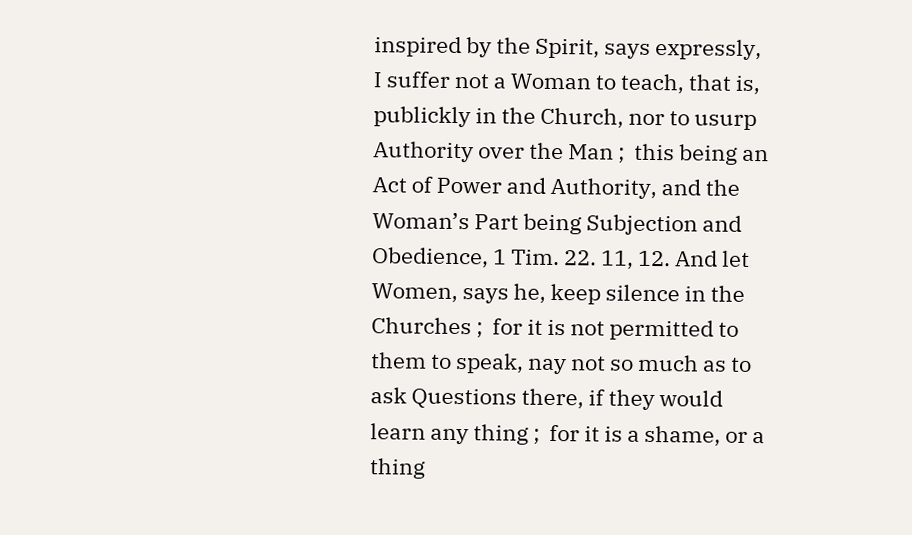inspired by the Spirit, says expressly, I suffer not a Woman to teach, that is, publickly in the Church, nor to usurp Authority over the Man ;  this being an Act of Power and Authority, and the Woman’s Part being Subjection and Obedience, 1 Tim. 22. 11, 12. And let Women, says he, keep silence in the Churches ;  for it is not permitted to them to speak, nay not so much as to ask Questions there, if they would learn any thing ;  for it is a shame, or a thing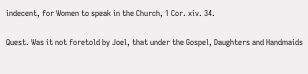indecent, for Women to speak in the Church, 1 Cor. xiv. 34.

Quest. Was it not foretold by Joel, that under the Gospel, Daughters and Handmaids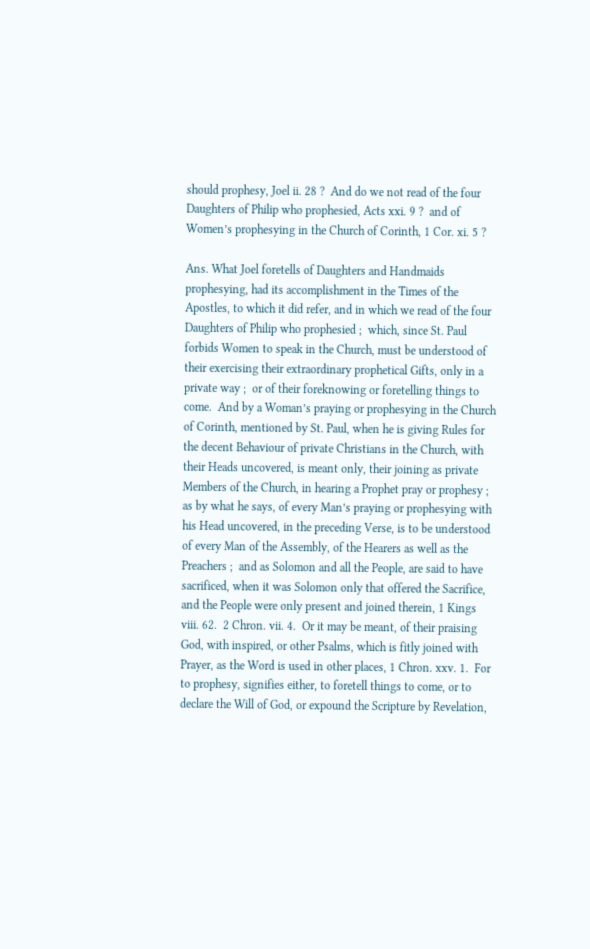should prophesy, Joel ii. 28 ?  And do we not read of the four Daughters of Philip who prophesied, Acts xxi. 9 ?  and of Women’s prophesying in the Church of Corinth, 1 Cor. xi. 5 ?

Ans. What Joel foretells of Daughters and Handmaids prophesying, had its accomplishment in the Times of the Apostles, to which it did refer, and in which we read of the four Daughters of Philip who prophesied ;  which, since St. Paul forbids Women to speak in the Church, must be understood of their exercising their extraordinary prophetical Gifts, only in a private way ;  or of their foreknowing or foretelling things to come.  And by a Woman’s praying or prophesying in the Church of Corinth, mentioned by St. Paul, when he is giving Rules for the decent Behaviour of private Christians in the Church, with their Heads uncovered, is meant only, their joining as private Members of the Church, in hearing a Prophet pray or prophesy ;  as by what he says, of every Man’s praying or prophesying with his Head uncovered, in the preceding Verse, is to be understood of every Man of the Assembly, of the Hearers as well as the Preachers ;  and as Solomon and all the People, are said to have sacrificed, when it was Solomon only that offered the Sacrifice, and the People were only present and joined therein, 1 Kings viii. 62.  2 Chron. vii. 4.  Or it may be meant, of their praising God, with inspired, or other Psalms, which is fitly joined with Prayer, as the Word is used in other places, 1 Chron. xxv. 1.  For to prophesy, signifies either, to foretell things to come, or to declare the Will of God, or expound the Scripture by Revelation,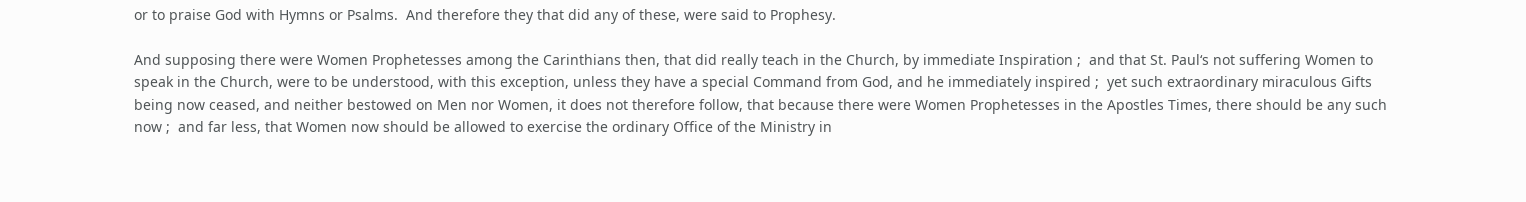or to praise God with Hymns or Psalms.  And therefore they that did any of these, were said to Prophesy.

And supposing there were Women Prophetesses among the Carinthians then, that did really teach in the Church, by immediate Inspiration ;  and that St. Paul‘s not suffering Women to speak in the Church, were to be understood, with this exception, unless they have a special Command from God, and he immediately inspired ;  yet such extraordinary miraculous Gifts being now ceased, and neither bestowed on Men nor Women, it does not therefore follow, that because there were Women Prophetesses in the Apostles Times, there should be any such now ;  and far less, that Women now should be allowed to exercise the ordinary Office of the Ministry in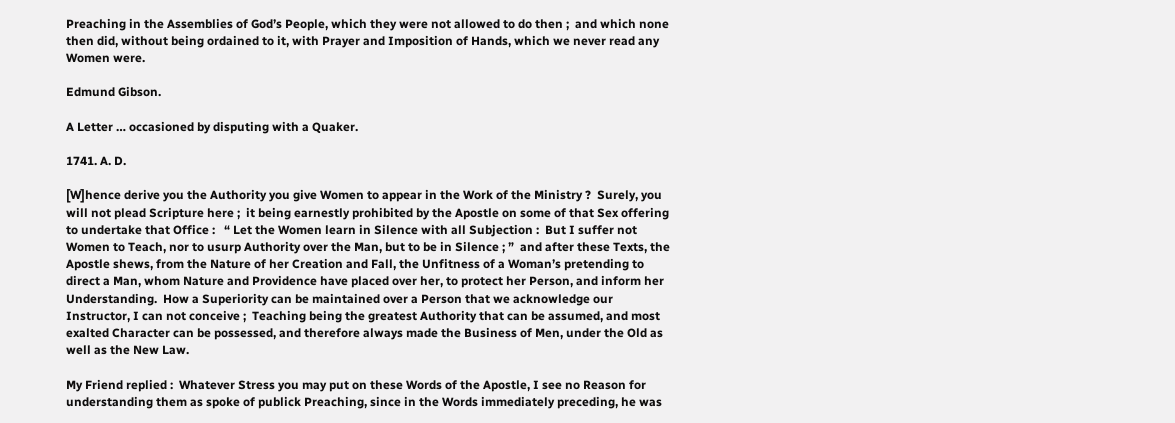Preaching in the Assemblies of God’s People, which they were not allowed to do then ;  and which none then did, without being ordained to it, with Prayer and Imposition of Hands, which we never read any Women were.

Edmund Gibson.

A Letter … occasioned by disputing with a Quaker.

1741. A. D.

[W]hence derive you the Authority you give Women to appear in the Work of the Ministry ?  Surely, you will not plead Scripture here ;  it being earnestly prohibited by the Apostle on some of that Sex offering to undertake that Office :   “ Let the Women learn in Silence with all Subjection :  But I suffer not Women to Teach, nor to usurp Authority over the Man, but to be in Silence ; ”  and after these Texts, the Apostle shews, from the Nature of her Creation and Fall, the Unfitness of a Woman’s pretending to direct a Man, whom Nature and Providence have placed over her, to protect her Person, and inform her Understanding.  How a Superiority can be maintained over a Person that we acknowledge our Instructor, I can not conceive ;  Teaching being the greatest Authority that can be assumed, and most exalted Character can be possessed, and therefore always made the Business of Men, under the Old as well as the New Law.

My Friend replied :  Whatever Stress you may put on these Words of the Apostle, I see no Reason for understanding them as spoke of publick Preaching, since in the Words immediately preceding, he was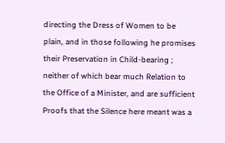directing the Dress of Women to be plain, and in those following he promises their Preservation in Child-bearing ;  neither of which bear much Relation to the Office of a Minister, and are sufficient Proofs that the Silence here meant was a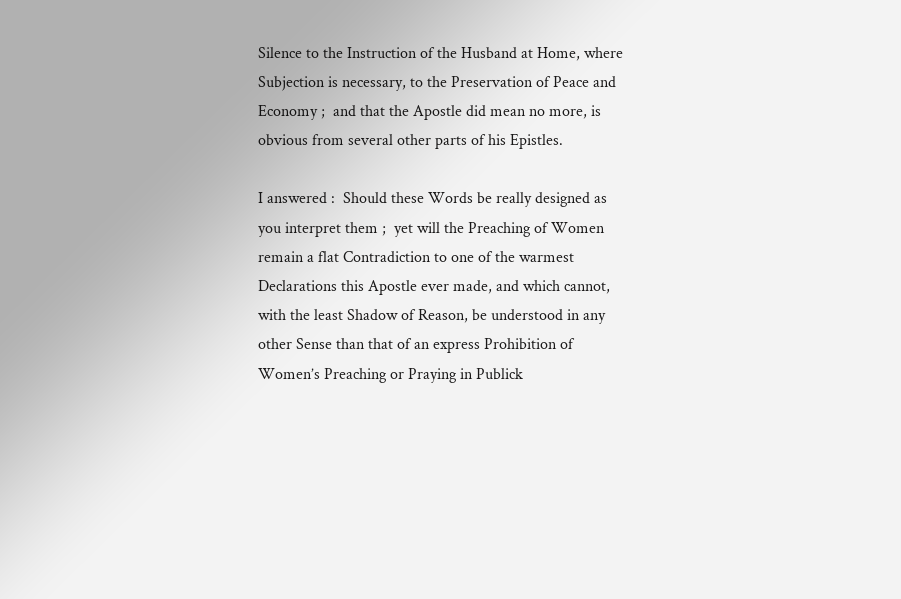Silence to the Instruction of the Husband at Home, where Subjection is necessary, to the Preservation of Peace and Economy ;  and that the Apostle did mean no more, is obvious from several other parts of his Epistles.

I answered :  Should these Words be really designed as you interpret them ;  yet will the Preaching of Women remain a flat Contradiction to one of the warmest Declarations this Apostle ever made, and which cannot, with the least Shadow of Reason, be understood in any other Sense than that of an express Prohibition of Women’s Preaching or Praying in Publick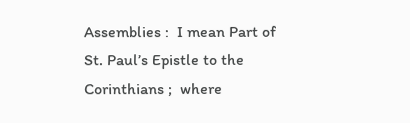Assemblies :  I mean Part of St. Paul’s Epistle to the Corinthians ;  where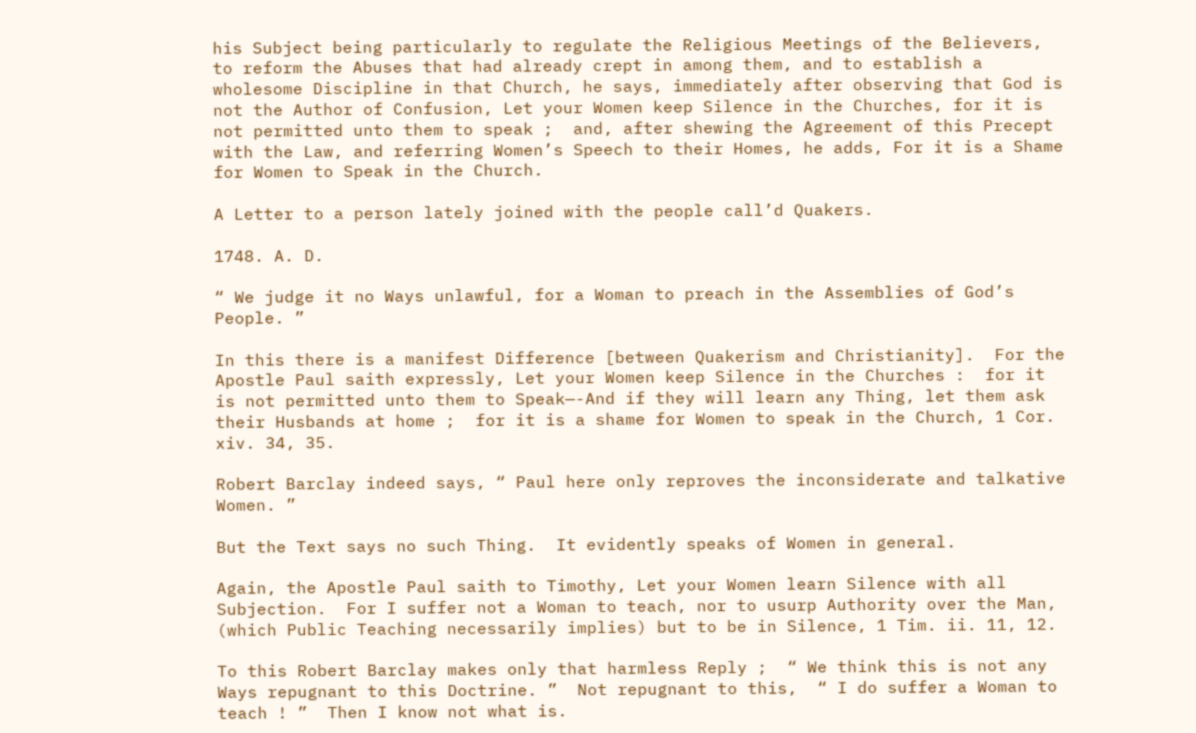his Subject being particularly to regulate the Religious Meetings of the Believers, to reform the Abuses that had already crept in among them, and to establish a wholesome Discipline in that Church, he says, immediately after observing that God is not the Author of Confusion, Let your Women keep Silence in the Churches, for it is not permitted unto them to speak ;  and, after shewing the Agreement of this Precept with the Law, and referring Women’s Speech to their Homes, he adds, For it is a Shame for Women to Speak in the Church.

A Letter to a person lately joined with the people call’d Quakers.

1748. A. D.

“ We judge it no Ways unlawful, for a Woman to preach in the Assemblies of God’s People. ”

In this there is a manifest Difference [between Quakerism and Christianity].  For the Apostle Paul saith expressly, Let your Women keep Silence in the Churches :  for it is not permitted unto them to Speak—-And if they will learn any Thing, let them ask their Husbands at home ;  for it is a shame for Women to speak in the Church, 1 Cor. xiv. 34, 35.

Robert Barclay indeed says, “ Paul here only reproves the inconsiderate and talkative Women. ”

But the Text says no such Thing.  It evidently speaks of Women in general.

Again, the Apostle Paul saith to Timothy, Let your Women learn Silence with all Subjection.  For I suffer not a Woman to teach, nor to usurp Authority over the Man, (which Public Teaching necessarily implies) but to be in Silence, 1 Tim. ii. 11, 12.

To this Robert Barclay makes only that harmless Reply ;  “ We think this is not any Ways repugnant to this Doctrine. ”  Not repugnant to this,  “ I do suffer a Woman to teach ! ”  Then I know not what is.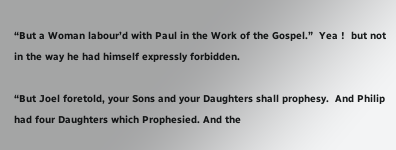“But a Woman labour’d with Paul in the Work of the Gospel.”  Yea !  but not in the way he had himself expressly forbidden.

“But Joel foretold, your Sons and your Daughters shall prophesy.  And Philip had four Daughters which Prophesied. And the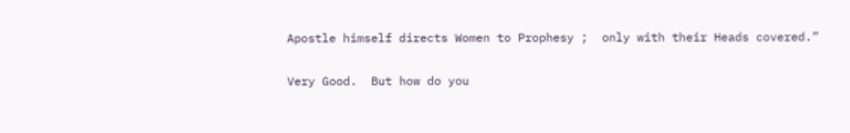Apostle himself directs Women to Prophesy ;  only with their Heads covered.”

Very Good.  But how do you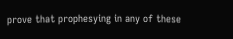prove that prophesying in any of these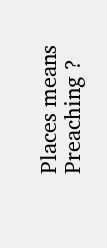Places means Preaching ?